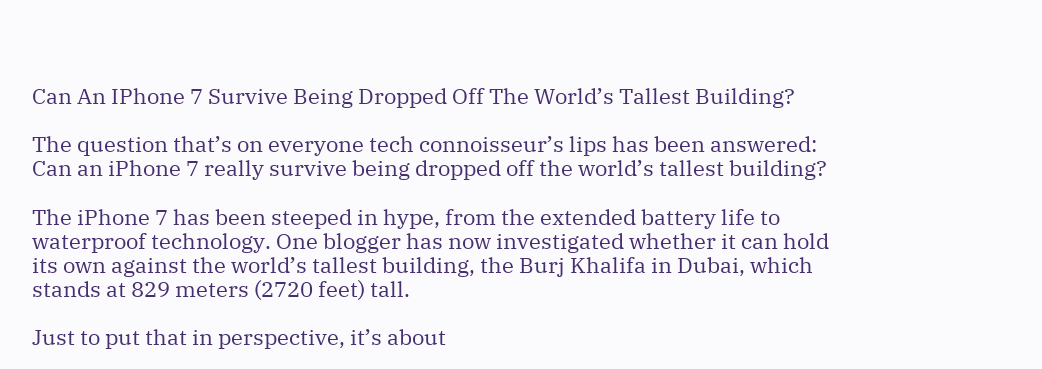Can An IPhone 7 Survive Being Dropped Off The World’s Tallest Building?

The question that’s on everyone tech connoisseur’s lips has been answered: Can an iPhone 7 really survive being dropped off the world’s tallest building?

The iPhone 7 has been steeped in hype, from the extended battery life to waterproof technology. One blogger has now investigated whether it can hold its own against the world’s tallest building, the Burj Khalifa in Dubai, which stands at 829 meters (2720 feet) tall.

Just to put that in perspective, it’s about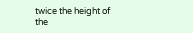twice the height of the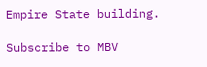Empire State building.

Subscribe to MBV